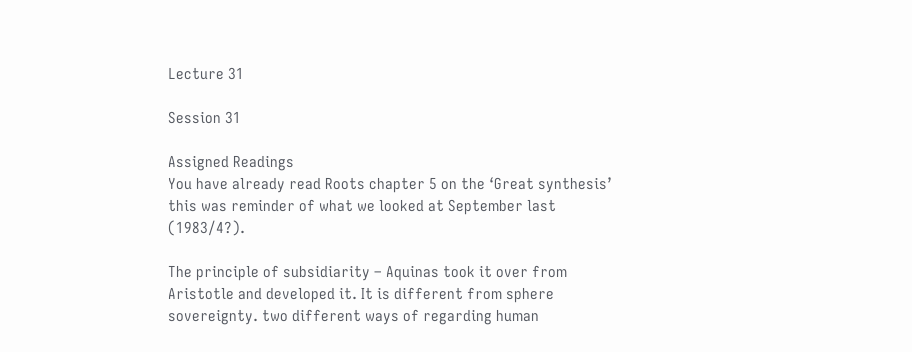Lecture 31

Session 31

Assigned Readings
You have already read Roots chapter 5 on the ‘Great synthesis’ this was reminder of what we looked at September last (1983/4?).

The principle of subsidiarity – Aquinas took it over from Aristotle and developed it. It is different from sphere sovereignty. two different ways of regarding human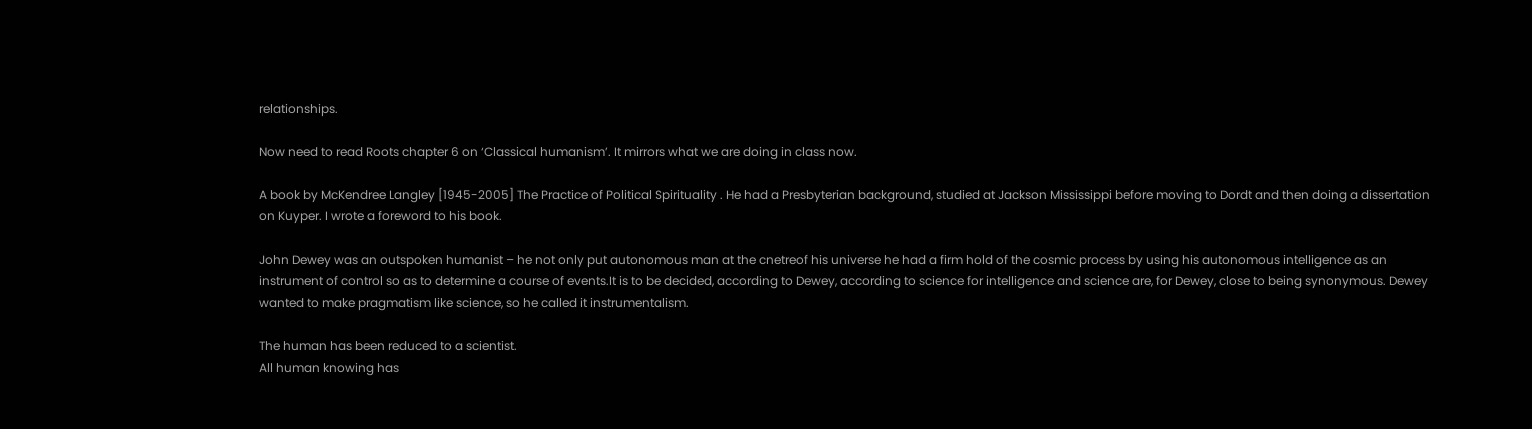relationships.

Now need to read Roots chapter 6 on ‘Classical humanism’. It mirrors what we are doing in class now.

A book by McKendree Langley [1945-2005] The Practice of Political Spirituality . He had a Presbyterian background, studied at Jackson Mississippi before moving to Dordt and then doing a dissertation on Kuyper. I wrote a foreword to his book.

John Dewey was an outspoken humanist – he not only put autonomous man at the cnetreof his universe he had a firm hold of the cosmic process by using his autonomous intelligence as an instrument of control so as to determine a course of events.It is to be decided, according to Dewey, according to science for intelligence and science are, for Dewey, close to being synonymous. Dewey wanted to make pragmatism like science, so he called it instrumentalism.

The human has been reduced to a scientist.
All human knowing has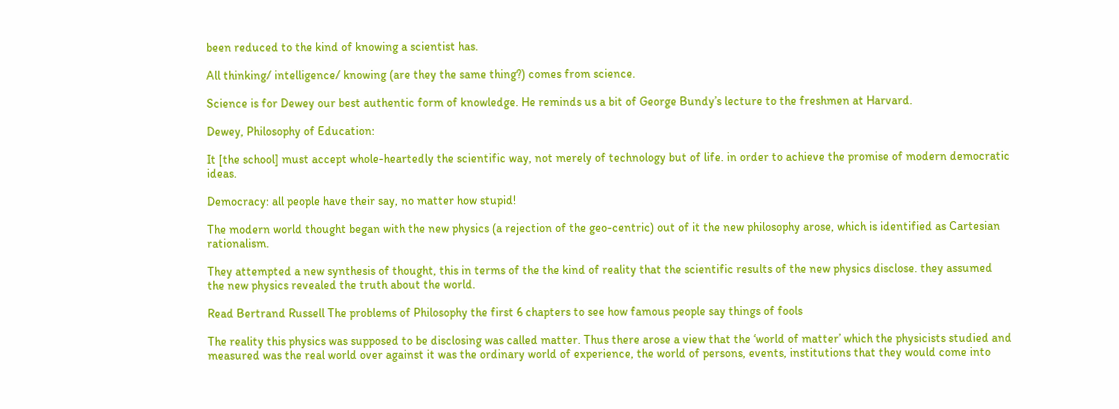been reduced to the kind of knowing a scientist has.

All thinking/ intelligence/ knowing (are they the same thing?) comes from science.

Science is for Dewey our best authentic form of knowledge. He reminds us a bit of George Bundy’s lecture to the freshmen at Harvard.

Dewey, Philosophy of Education:

It [the school] must accept whole-heartedly the scientific way, not merely of technology but of life. in order to achieve the promise of modern democratic ideas.

Democracy: all people have their say, no matter how stupid!

The modern world thought began with the new physics (a rejection of the geo-centric) out of it the new philosophy arose, which is identified as Cartesian rationalism.

They attempted a new synthesis of thought, this in terms of the the kind of reality that the scientific results of the new physics disclose. they assumed the new physics revealed the truth about the world.

Read Bertrand Russell The problems of Philosophy the first 6 chapters to see how famous people say things of fools

The reality this physics was supposed to be disclosing was called matter. Thus there arose a view that the ‘world of matter’ which the physicists studied and measured was the real world over against it was the ordinary world of experience, the world of persons, events, institutions that they would come into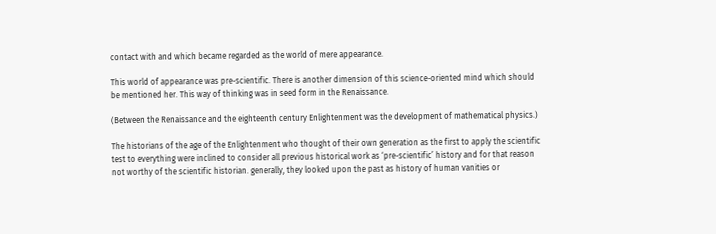contact with and which became regarded as the world of mere appearance.

This world of appearance was pre-scientific. There is another dimension of this science-oriented mind which should be mentioned her. This way of thinking was in seed form in the Renaissance.

(Between the Renaissance and the eighteenth century Enlightenment was the development of mathematical physics.)

The historians of the age of the Enlightenment who thought of their own generation as the first to apply the scientific test to everything were inclined to consider all previous historical work as ‘pre-scientific’ history and for that reason not worthy of the scientific historian. generally, they looked upon the past as history of human vanities or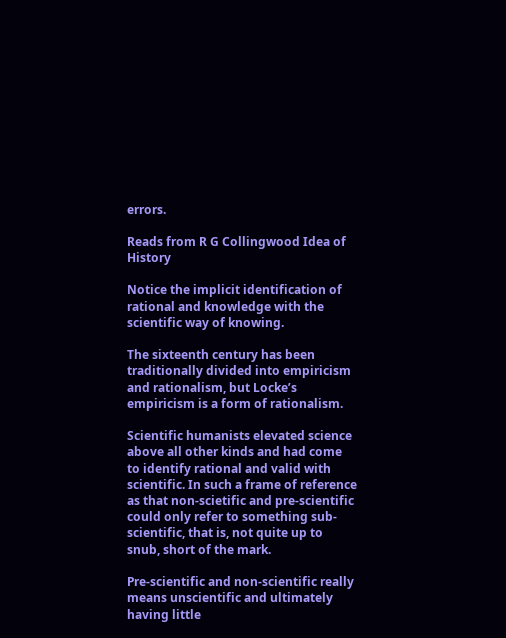errors.

Reads from R G Collingwood Idea of History

Notice the implicit identification of rational and knowledge with the scientific way of knowing.

The sixteenth century has been traditionally divided into empiricism and rationalism, but Locke’s empiricism is a form of rationalism.

Scientific humanists elevated science above all other kinds and had come to identify rational and valid with scientific. In such a frame of reference as that non-scietific and pre-scientific could only refer to something sub-scientific, that is, not quite up to snub, short of the mark.

Pre-scientific and non-scientific really means unscientific and ultimately having little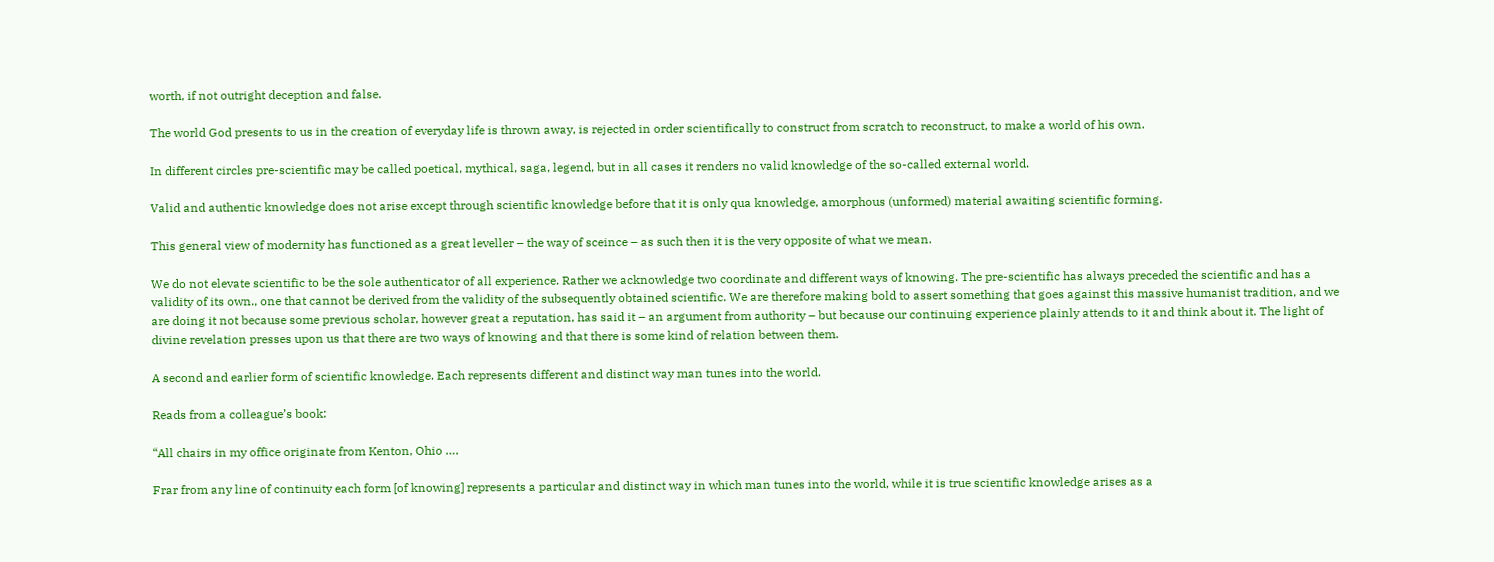worth, if not outright deception and false.

The world God presents to us in the creation of everyday life is thrown away, is rejected in order scientifically to construct from scratch to reconstruct, to make a world of his own.

In different circles pre-scientific may be called poetical, mythical, saga, legend, but in all cases it renders no valid knowledge of the so-called external world.

Valid and authentic knowledge does not arise except through scientific knowledge before that it is only qua knowledge, amorphous (unformed) material awaiting scientific forming.

This general view of modernity has functioned as a great leveller – the way of sceince – as such then it is the very opposite of what we mean.

We do not elevate scientific to be the sole authenticator of all experience. Rather we acknowledge two coordinate and different ways of knowing. The pre-scientific has always preceded the scientific and has a validity of its own., one that cannot be derived from the validity of the subsequently obtained scientific. We are therefore making bold to assert something that goes against this massive humanist tradition, and we are doing it not because some previous scholar, however great a reputation, has said it – an argument from authority – but because our continuing experience plainly attends to it and think about it. The light of divine revelation presses upon us that there are two ways of knowing and that there is some kind of relation between them.

A second and earlier form of scientific knowledge. Each represents different and distinct way man tunes into the world.

Reads from a colleague’s book:

“All chairs in my office originate from Kenton, Ohio ….

Frar from any line of continuity each form [of knowing] represents a particular and distinct way in which man tunes into the world, while it is true scientific knowledge arises as a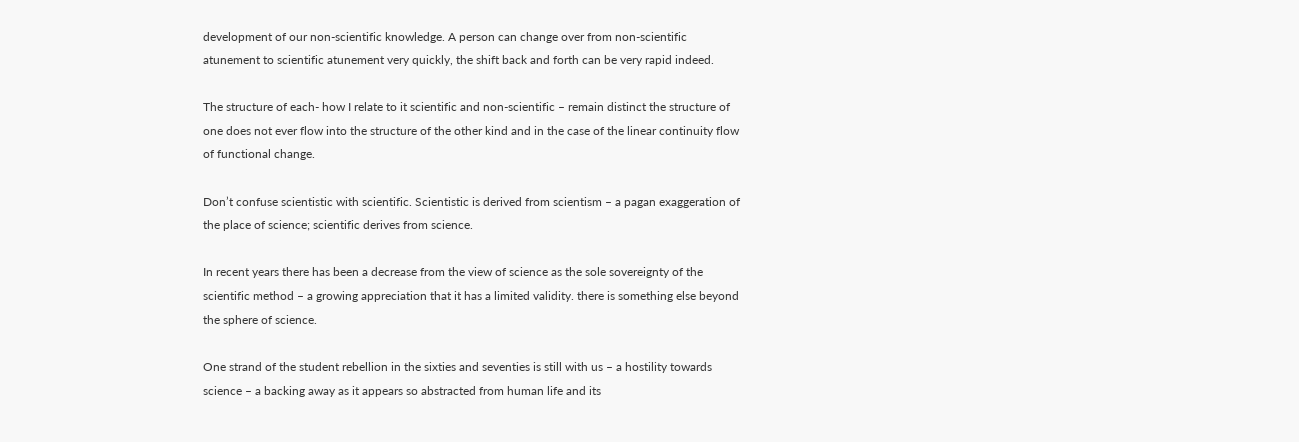development of our non-scientific knowledge. A person can change over from non-scientific atunement to scientific atunement very quickly, the shift back and forth can be very rapid indeed.

The structure of each- how I relate to it scientific and non-scientific – remain distinct the structure of one does not ever flow into the structure of the other kind and in the case of the linear continuity flow of functional change.

Don’t confuse scientistic with scientific. Scientistic is derived from scientism – a pagan exaggeration of the place of science; scientific derives from science.

In recent years there has been a decrease from the view of science as the sole sovereignty of the scientific method – a growing appreciation that it has a limited validity. there is something else beyond the sphere of science.

One strand of the student rebellion in the sixties and seventies is still with us – a hostility towards science – a backing away as it appears so abstracted from human life and its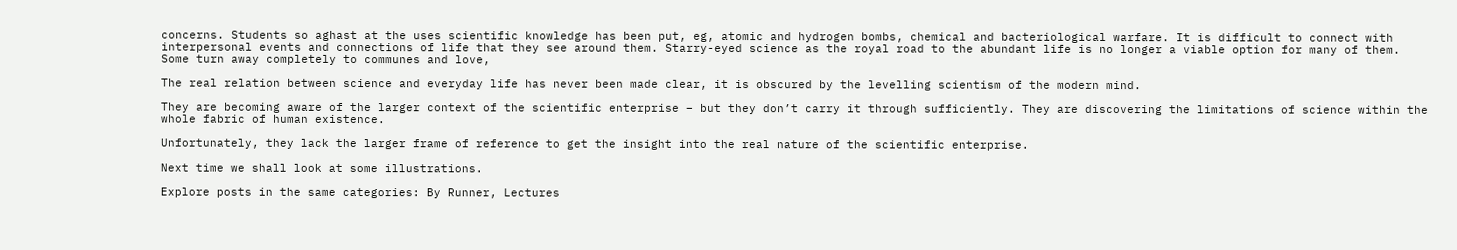concerns. Students so aghast at the uses scientific knowledge has been put, eg, atomic and hydrogen bombs, chemical and bacteriological warfare. It is difficult to connect with interpersonal events and connections of life that they see around them. Starry-eyed science as the royal road to the abundant life is no longer a viable option for many of them. Some turn away completely to communes and love,

The real relation between science and everyday life has never been made clear, it is obscured by the levelling scientism of the modern mind.

They are becoming aware of the larger context of the scientific enterprise – but they don’t carry it through sufficiently. They are discovering the limitations of science within the whole fabric of human existence.

Unfortunately, they lack the larger frame of reference to get the insight into the real nature of the scientific enterprise.

Next time we shall look at some illustrations.

Explore posts in the same categories: By Runner, Lectures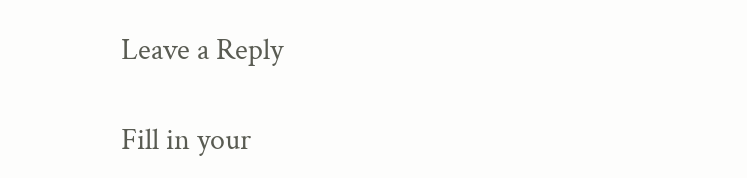Leave a Reply

Fill in your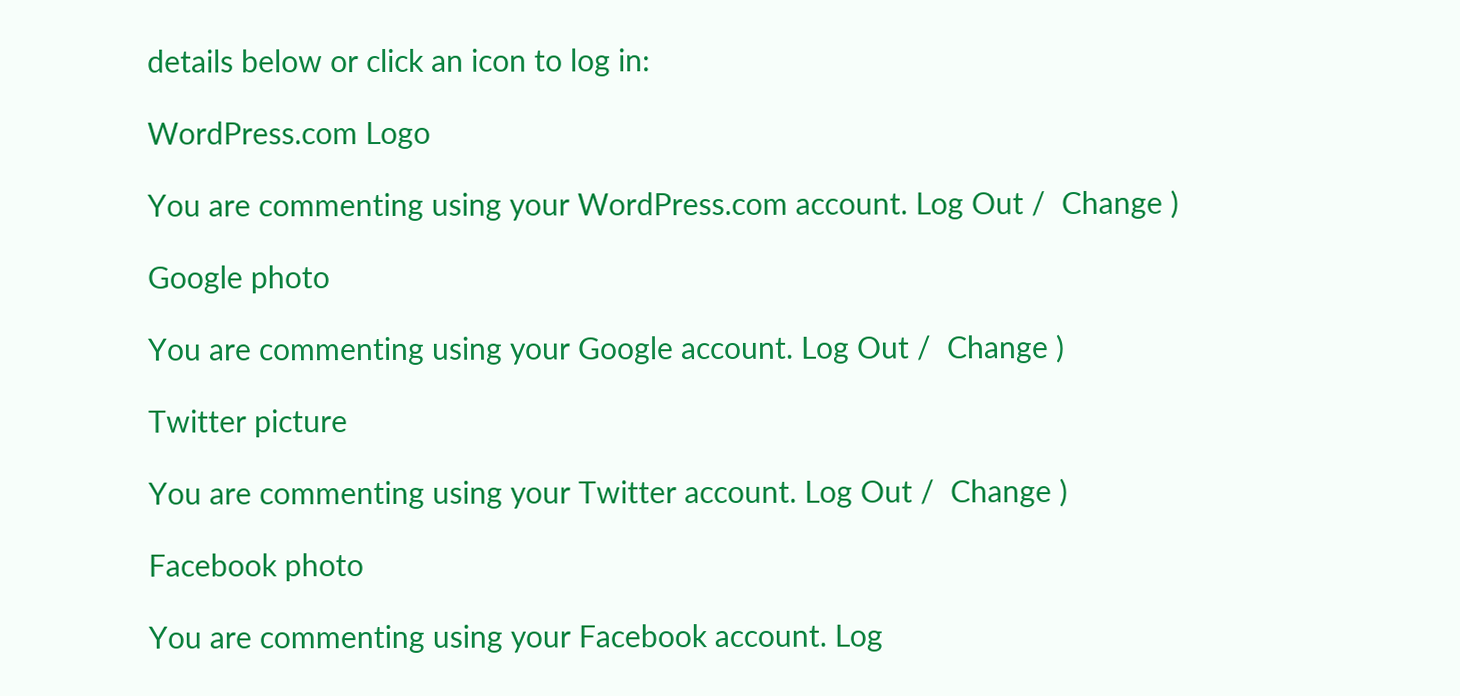details below or click an icon to log in:

WordPress.com Logo

You are commenting using your WordPress.com account. Log Out /  Change )

Google photo

You are commenting using your Google account. Log Out /  Change )

Twitter picture

You are commenting using your Twitter account. Log Out /  Change )

Facebook photo

You are commenting using your Facebook account. Log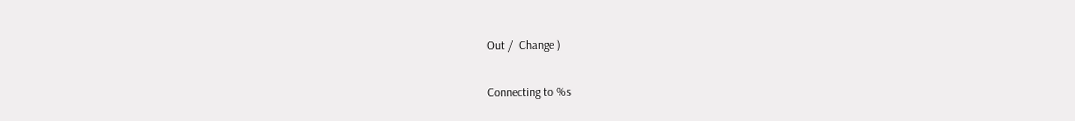Out /  Change )

Connecting to %s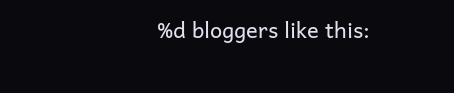%d bloggers like this: